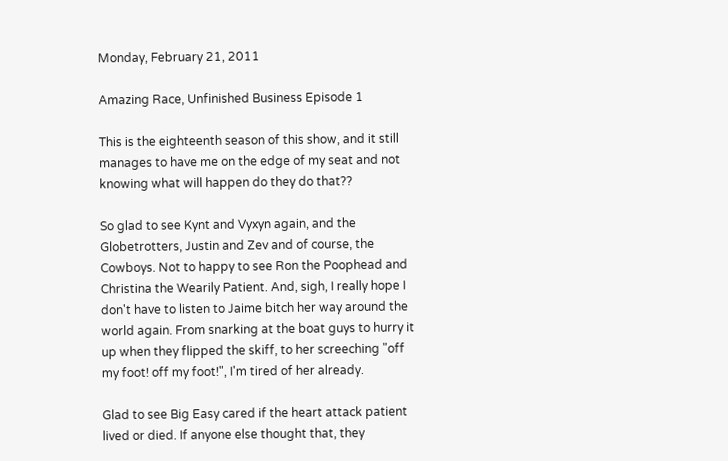Monday, February 21, 2011

Amazing Race, Unfinished Business Episode 1

This is the eighteenth season of this show, and it still manages to have me on the edge of my seat and not knowing what will happen do they do that??

So glad to see Kynt and Vyxyn again, and the Globetrotters, Justin and Zev and of course, the Cowboys. Not to happy to see Ron the Poophead and Christina the Wearily Patient. And, sigh, I really hope I don't have to listen to Jaime bitch her way around the world again. From snarking at the boat guys to hurry it up when they flipped the skiff, to her screeching "off my foot! off my foot!", I'm tired of her already.

Glad to see Big Easy cared if the heart attack patient lived or died. If anyone else thought that, they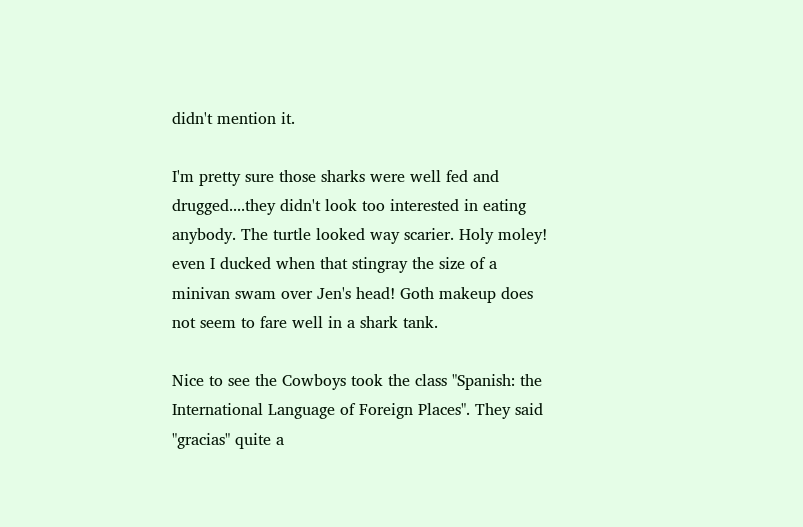didn't mention it.

I'm pretty sure those sharks were well fed and drugged....they didn't look too interested in eating anybody. The turtle looked way scarier. Holy moley! even I ducked when that stingray the size of a minivan swam over Jen's head! Goth makeup does not seem to fare well in a shark tank.

Nice to see the Cowboys took the class "Spanish: the International Language of Foreign Places". They said "gracias" quite a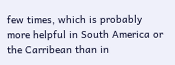few times, which is probably more helpful in South America or the Carribean than in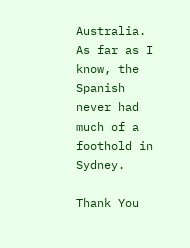Australia. As far as I know, the Spanish never had much of a foothold in Sydney.

Thank You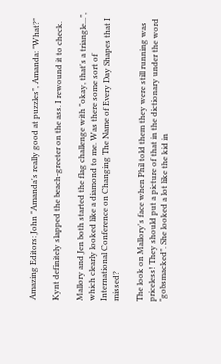Amazing Editors: John "Amanda's really good at puzzles", Amanda: "What?"

Kynt definitely slapped the beach-greeter on the ass. I rewound it to check.

Mallory and Jen both started the flag challenge with "okay, that's a triangle...", which clearly looked like a diamond to me. Was there some sort of International Conference on Changing The Name of Every Day Shapes that I missed?

The look on Mallory's face when Phil told them they were still running was priceless! They should put a picture of that in the dictionary under the word "gobsmacked". She looked a lot like the kid in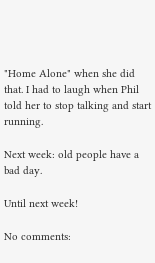"Home Alone" when she did that. I had to laugh when Phil told her to stop talking and start running.

Next week: old people have a bad day.

Until next week!

No comments: